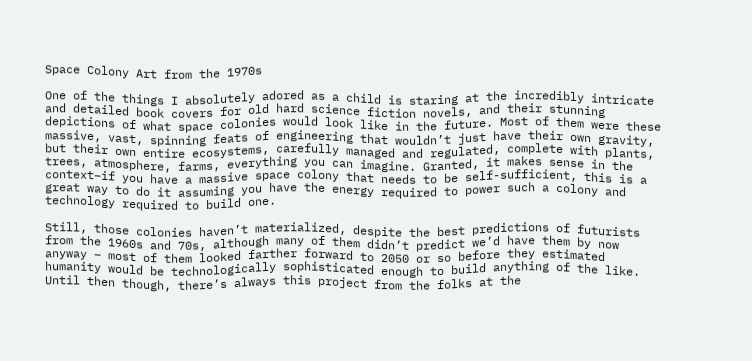Space Colony Art from the 1970s

One of the things I absolutely adored as a child is staring at the incredibly intricate and detailed book covers for old hard science fiction novels, and their stunning depictions of what space colonies would look like in the future. Most of them were these massive, vast, spinning feats of engineering that wouldn’t just have their own gravity, but their own entire ecosystems, carefully managed and regulated, complete with plants, trees, atmosphere, farms, everything you can imagine. Granted, it makes sense in the context–if you have a massive space colony that needs to be self-sufficient, this is a great way to do it assuming you have the energy required to power such a colony and technology required to build one.

Still, those colonies haven’t materialized, despite the best predictions of futurists from the 1960s and 70s, although many of them didn’t predict we’d have them by now anyway – most of them looked farther forward to 2050 or so before they estimated humanity would be technologically sophisticated enough to build anything of the like. Until then though, there’s always this project from the folks at the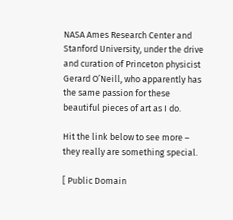NASA Ames Research Center and Stanford University, under the drive and curation of Princeton physicist Gerard O’Neill, who apparently has the same passion for these beautiful pieces of art as I do.

Hit the link below to see more – they really are something special.

[ Public Domain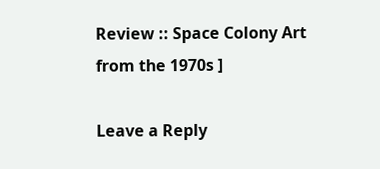Review :: Space Colony Art from the 1970s ]

Leave a Reply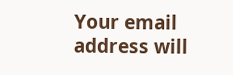Your email address will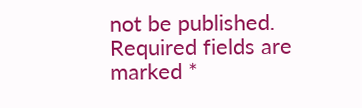not be published. Required fields are marked *